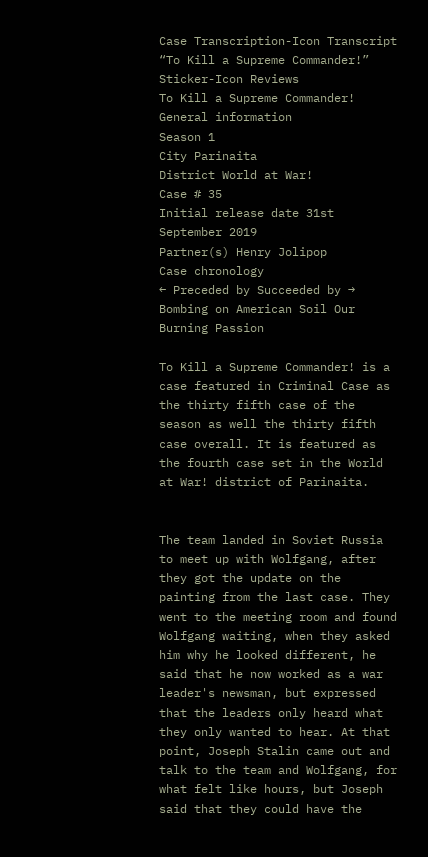Case Transcription-Icon Transcript “To Kill a Supreme Commander!” Sticker-Icon Reviews
To Kill a Supreme Commander!
General information
Season 1
City Parinaita
District World at War!
Case # 35
Initial release date 31st September 2019
Partner(s) Henry Jolipop
Case chronology
← Preceded by Succeeded by →
Bombing on American Soil Our Burning Passion

To Kill a Supreme Commander! is a case featured in Criminal Case as the thirty fifth case of the season as well the thirty fifth case overall. It is featured as the fourth case set in the World at War! district of Parinaita.


The team landed in Soviet Russia to meet up with Wolfgang, after they got the update on the painting from the last case. They went to the meeting room and found Wolfgang waiting, when they asked him why he looked different, he said that he now worked as a war leader's newsman, but expressed that the leaders only heard what they only wanted to hear. At that point, Joseph Stalin came out and talk to the team and Wolfgang, for what felt like hours, but Joseph said that they could have the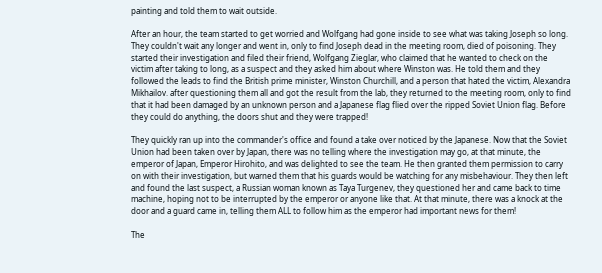painting and told them to wait outside.

After an hour, the team started to get worried and Wolfgang had gone inside to see what was taking Joseph so long. They couldn't wait any longer and went in, only to find Joseph dead in the meeting room, died of poisoning. They started their investigation and filed their friend, Wolfgang Zieglar, who claimed that he wanted to check on the victim after taking to long, as a suspect and they asked him about where Winston was. He told them and they followed the leads to find the British prime minister, Winston Churchill, and a person that hated the victim, Alexandra Mikhailov. after questioning them all and got the result from the lab, they returned to the meeting room, only to find that it had been damaged by an unknown person and a Japanese flag flied over the ripped Soviet Union flag. Before they could do anything, the doors shut and they were trapped!

They quickly ran up into the commander's office and found a take over noticed by the Japanese. Now that the Soviet Union had been taken over by Japan, there was no telling where the investigation may go, at that minute, the emperor of Japan, Emperor Hirohito, and was delighted to see the team. He then granted them permission to carry on with their investigation, but warned them that his guards would be watching for any misbehaviour. They then left and found the last suspect, a Russian woman known as Taya Turgenev, they questioned her and came back to time machine, hoping not to be interrupted by the emperor or anyone like that. At that minute, there was a knock at the door and a guard came in, telling them ALL to follow him as the emperor had important news for them!

The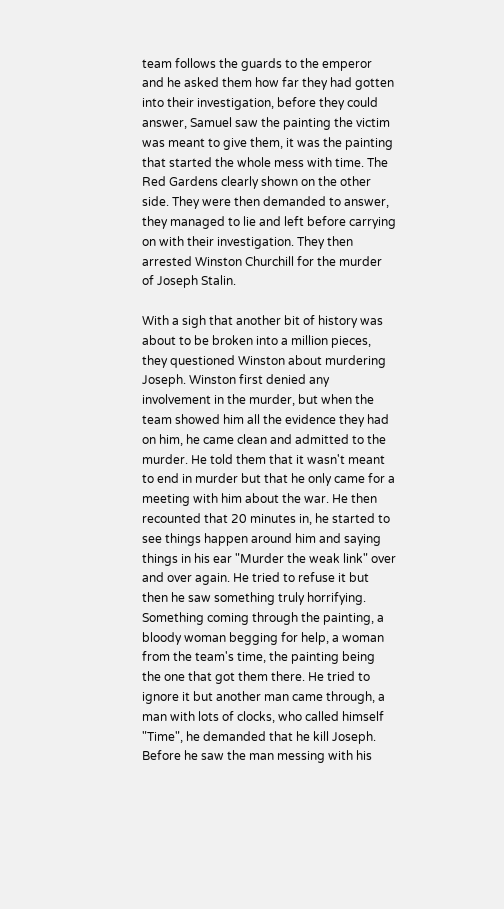team follows the guards to the emperor and he asked them how far they had gotten into their investigation, before they could answer, Samuel saw the painting the victim was meant to give them, it was the painting that started the whole mess with time. The Red Gardens clearly shown on the other side. They were then demanded to answer, they managed to lie and left before carrying on with their investigation. They then arrested Winston Churchill for the murder of Joseph Stalin.

With a sigh that another bit of history was about to be broken into a million pieces, they questioned Winston about murdering Joseph. Winston first denied any involvement in the murder, but when the team showed him all the evidence they had on him, he came clean and admitted to the murder. He told them that it wasn't meant to end in murder but that he only came for a meeting with him about the war. He then recounted that 20 minutes in, he started to see things happen around him and saying things in his ear "Murder the weak link" over and over again. He tried to refuse it but then he saw something truly horrifying. Something coming through the painting, a bloody woman begging for help, a woman from the team's time, the painting being the one that got them there. He tried to ignore it but another man came through, a man with lots of clocks, who called himself "Time", he demanded that he kill Joseph. Before he saw the man messing with his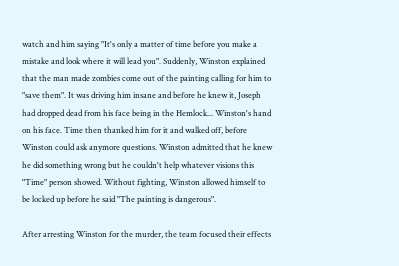watch and him saying "It's only a matter of time before you make a mistake and look where it will lead you". Suddenly, Winston explained that the man made zombies come out of the painting calling for him to "save them". It was driving him insane and before he knew it, Joseph had dropped dead from his face being in the Hemlock... Winston's hand on his face. Time then thanked him for it and walked off, before Winston could ask anymore questions. Winston admitted that he knew he did something wrong but he couldn't help whatever visions this "Time" person showed. Without fighting, Winston allowed himself to be locked up before he said "The painting is dangerous".

After arresting Winston for the murder, the team focused their effects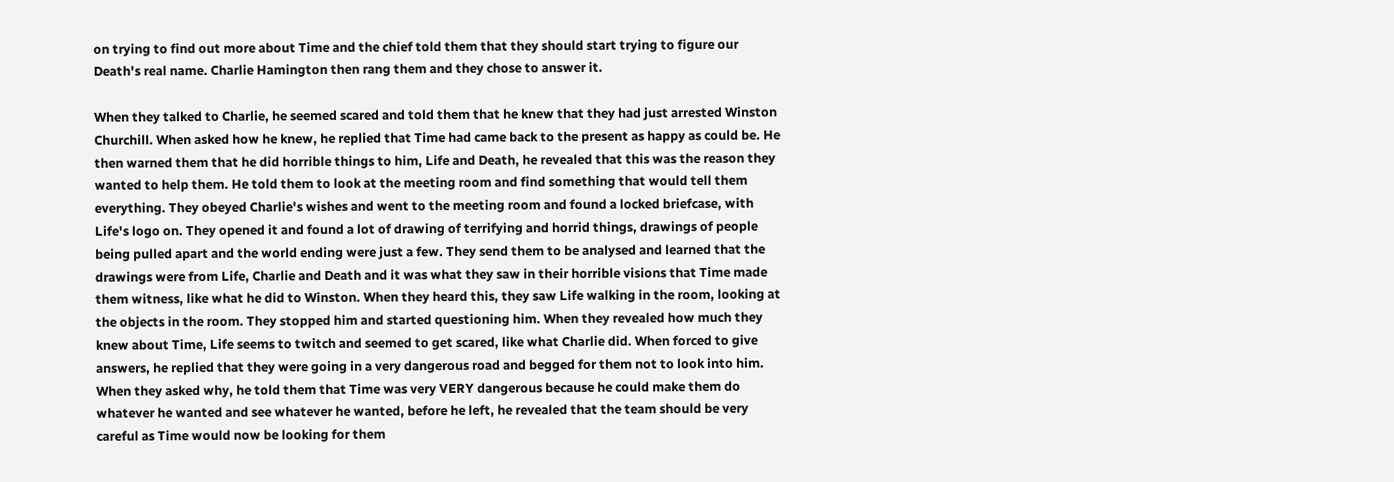on trying to find out more about Time and the chief told them that they should start trying to figure our Death's real name. Charlie Hamington then rang them and they chose to answer it.

When they talked to Charlie, he seemed scared and told them that he knew that they had just arrested Winston Churchill. When asked how he knew, he replied that Time had came back to the present as happy as could be. He then warned them that he did horrible things to him, Life and Death, he revealed that this was the reason they wanted to help them. He told them to look at the meeting room and find something that would tell them everything. They obeyed Charlie's wishes and went to the meeting room and found a locked briefcase, with Life's logo on. They opened it and found a lot of drawing of terrifying and horrid things, drawings of people being pulled apart and the world ending were just a few. They send them to be analysed and learned that the drawings were from Life, Charlie and Death and it was what they saw in their horrible visions that Time made them witness, like what he did to Winston. When they heard this, they saw Life walking in the room, looking at the objects in the room. They stopped him and started questioning him. When they revealed how much they knew about Time, Life seems to twitch and seemed to get scared, like what Charlie did. When forced to give answers, he replied that they were going in a very dangerous road and begged for them not to look into him. When they asked why, he told them that Time was very VERY dangerous because he could make them do whatever he wanted and see whatever he wanted, before he left, he revealed that the team should be very careful as Time would now be looking for them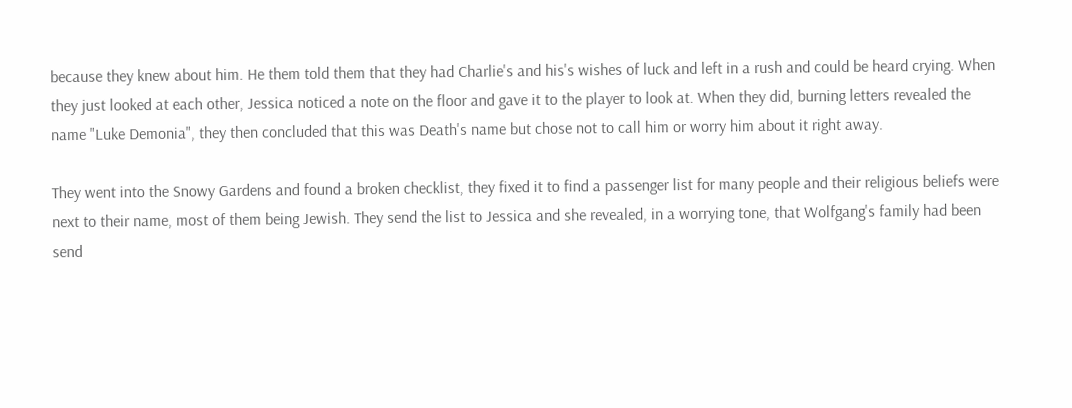because they knew about him. He them told them that they had Charlie's and his's wishes of luck and left in a rush and could be heard crying. When they just looked at each other, Jessica noticed a note on the floor and gave it to the player to look at. When they did, burning letters revealed the name "Luke Demonia", they then concluded that this was Death's name but chose not to call him or worry him about it right away.

They went into the Snowy Gardens and found a broken checklist, they fixed it to find a passenger list for many people and their religious beliefs were next to their name, most of them being Jewish. They send the list to Jessica and she revealed, in a worrying tone, that Wolfgang's family had been send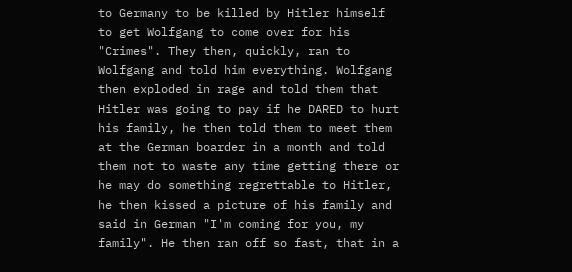to Germany to be killed by Hitler himself to get Wolfgang to come over for his "Crimes". They then, quickly, ran to Wolfgang and told him everything. Wolfgang then exploded in rage and told them that Hitler was going to pay if he DARED to hurt his family, he then told them to meet them at the German boarder in a month and told them not to waste any time getting there or he may do something regrettable to Hitler, he then kissed a picture of his family and said in German "I'm coming for you, my family". He then ran off so fast, that in a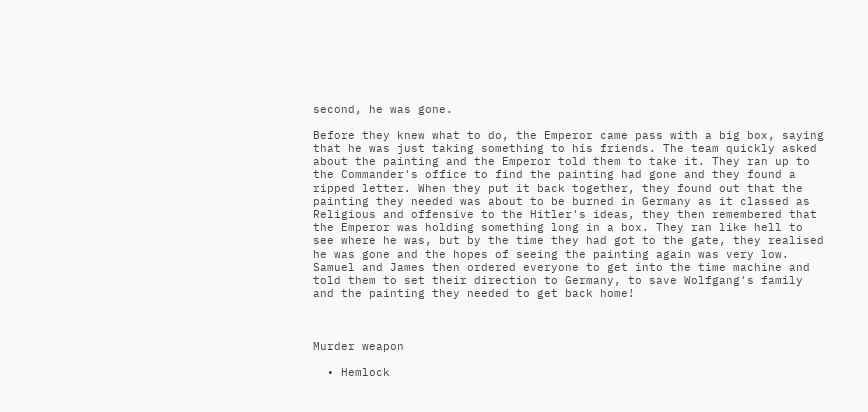second, he was gone.

Before they knew what to do, the Emperor came pass with a big box, saying that he was just taking something to his friends. The team quickly asked about the painting and the Emperor told them to take it. They ran up to the Commander's office to find the painting had gone and they found a ripped letter. When they put it back together, they found out that the painting they needed was about to be burned in Germany as it classed as Religious and offensive to the Hitler's ideas, they then remembered that the Emperor was holding something long in a box. They ran like hell to see where he was, but by the time they had got to the gate, they realised he was gone and the hopes of seeing the painting again was very low. Samuel and James then ordered everyone to get into the time machine and told them to set their direction to Germany, to save Wolfgang's family and the painting they needed to get back home!



Murder weapon

  • Hemlock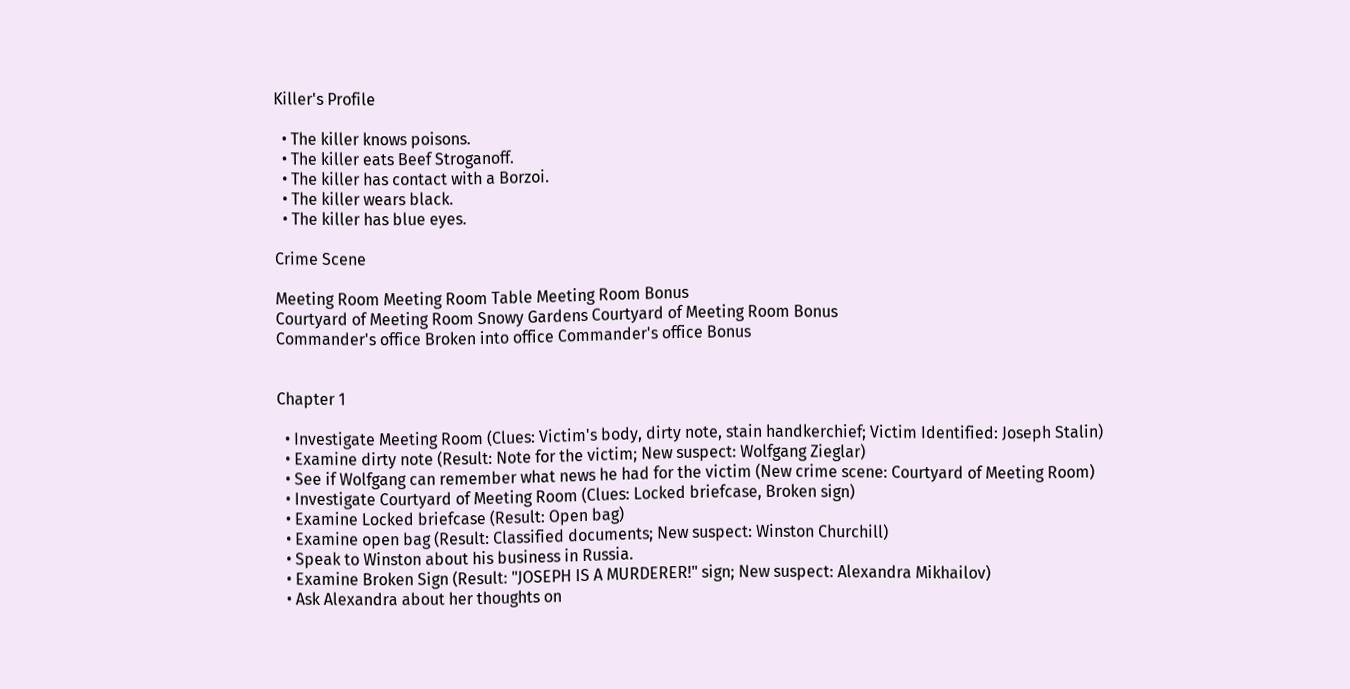Killer's Profile

  • The killer knows poisons.
  • The killer eats Beef Stroganoff.
  • The killer has contact with a Borzoi.
  • The killer wears black.
  • The killer has blue eyes.

Crime Scene

Meeting Room Meeting Room Table Meeting Room Bonus
Courtyard of Meeting Room Snowy Gardens Courtyard of Meeting Room Bonus
Commander's office Broken into office Commander's office Bonus


Chapter 1

  • Investigate Meeting Room (Clues: Victim's body, dirty note, stain handkerchief; Victim Identified: Joseph Stalin)
  • Examine dirty note (Result: Note for the victim; New suspect: Wolfgang Zieglar)
  • See if Wolfgang can remember what news he had for the victim (New crime scene: Courtyard of Meeting Room)
  • Investigate Courtyard of Meeting Room (Clues: Locked briefcase, Broken sign)
  • Examine Locked briefcase (Result: Open bag)
  • Examine open bag (Result: Classified documents; New suspect: Winston Churchill)
  • Speak to Winston about his business in Russia.
  • Examine Broken Sign (Result: "JOSEPH IS A MURDERER!" sign; New suspect: Alexandra Mikhailov)
  • Ask Alexandra about her thoughts on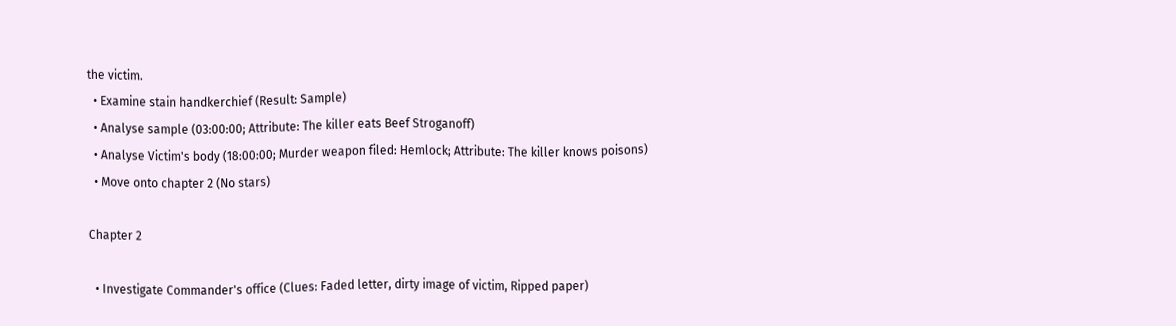the victim.
  • Examine stain handkerchief (Result: Sample)
  • Analyse sample (03:00:00; Attribute: The killer eats Beef Stroganoff)
  • Analyse Victim's body (18:00:00; Murder weapon filed: Hemlock; Attribute: The killer knows poisons)
  • Move onto chapter 2 (No stars)

Chapter 2

  • Investigate Commander's office (Clues: Faded letter, dirty image of victim, Ripped paper)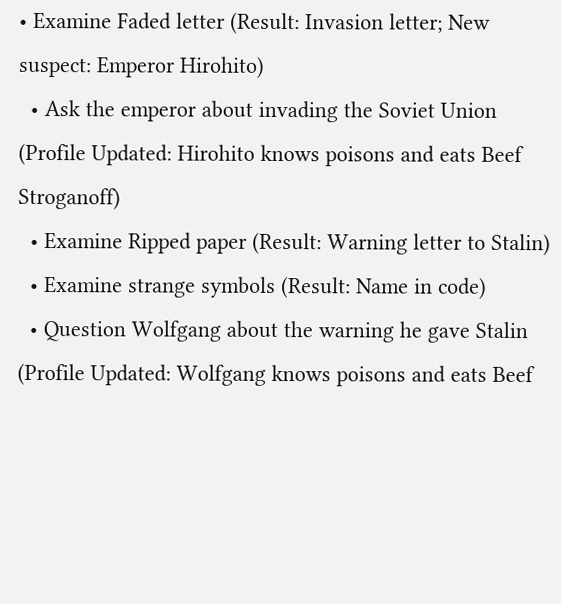• Examine Faded letter (Result: Invasion letter; New suspect: Emperor Hirohito)
  • Ask the emperor about invading the Soviet Union (Profile Updated: Hirohito knows poisons and eats Beef Stroganoff)
  • Examine Ripped paper (Result: Warning letter to Stalin)
  • Examine strange symbols (Result: Name in code)
  • Question Wolfgang about the warning he gave Stalin (Profile Updated: Wolfgang knows poisons and eats Beef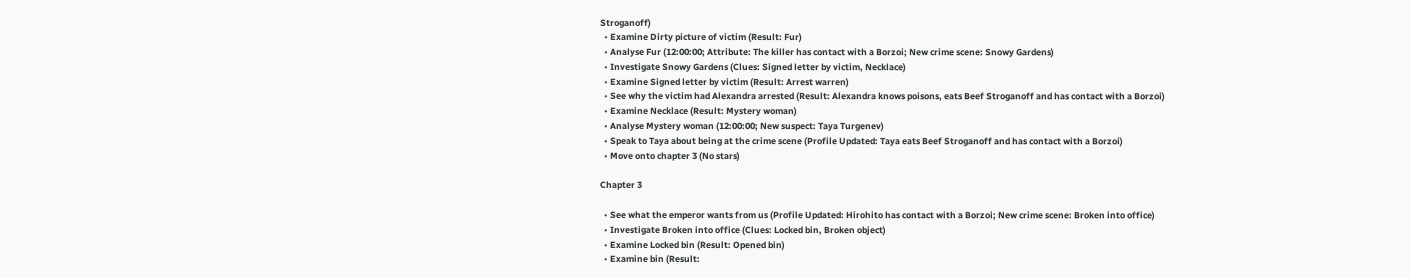Stroganoff)
  • Examine Dirty picture of victim (Result: Fur)
  • Analyse Fur (12:00:00; Attribute: The killer has contact with a Borzoi; New crime scene: Snowy Gardens)
  • Investigate Snowy Gardens (Clues: Signed letter by victim, Necklace)
  • Examine Signed letter by victim (Result: Arrest warren)
  • See why the victim had Alexandra arrested (Result: Alexandra knows poisons, eats Beef Stroganoff and has contact with a Borzoi)
  • Examine Necklace (Result: Mystery woman)
  • Analyse Mystery woman (12:00:00; New suspect: Taya Turgenev)
  • Speak to Taya about being at the crime scene (Profile Updated: Taya eats Beef Stroganoff and has contact with a Borzoi)
  • Move onto chapter 3 (No stars)

Chapter 3

  • See what the emperor wants from us (Profile Updated: Hirohito has contact with a Borzoi; New crime scene: Broken into office)
  • Investigate Broken into office (Clues: Locked bin, Broken object)
  • Examine Locked bin (Result: Opened bin)
  • Examine bin (Result: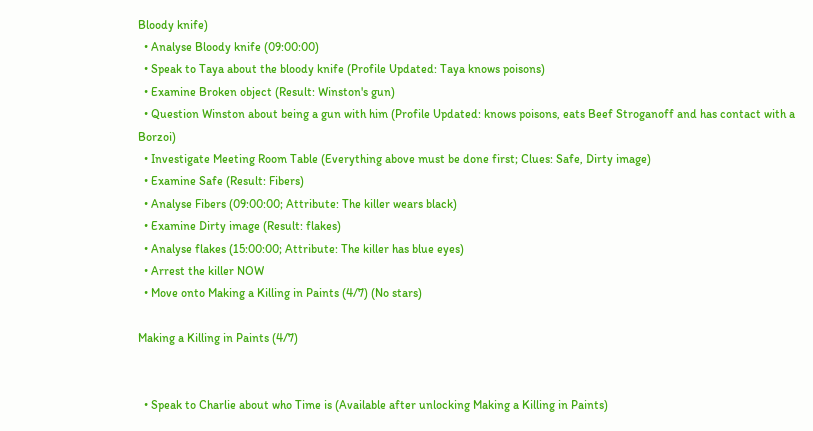Bloody knife)
  • Analyse Bloody knife (09:00:00)
  • Speak to Taya about the bloody knife (Profile Updated: Taya knows poisons)
  • Examine Broken object (Result: Winston's gun)
  • Question Winston about being a gun with him (Profile Updated: knows poisons, eats Beef Stroganoff and has contact with a Borzoi)
  • Investigate Meeting Room Table (Everything above must be done first; Clues: Safe, Dirty image)
  • Examine Safe (Result: Fibers)
  • Analyse Fibers (09:00:00; Attribute: The killer wears black)
  • Examine Dirty image (Result: flakes)
  • Analyse flakes (15:00:00; Attribute: The killer has blue eyes)
  • Arrest the killer NOW
  • Move onto Making a Killing in Paints (4/7) (No stars)

Making a Killing in Paints (4/7)


  • Speak to Charlie about who Time is (Available after unlocking Making a Killing in Paints)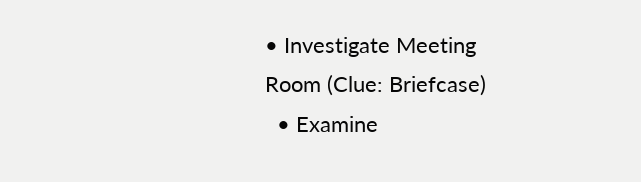• Investigate Meeting Room (Clue: Briefcase)
  • Examine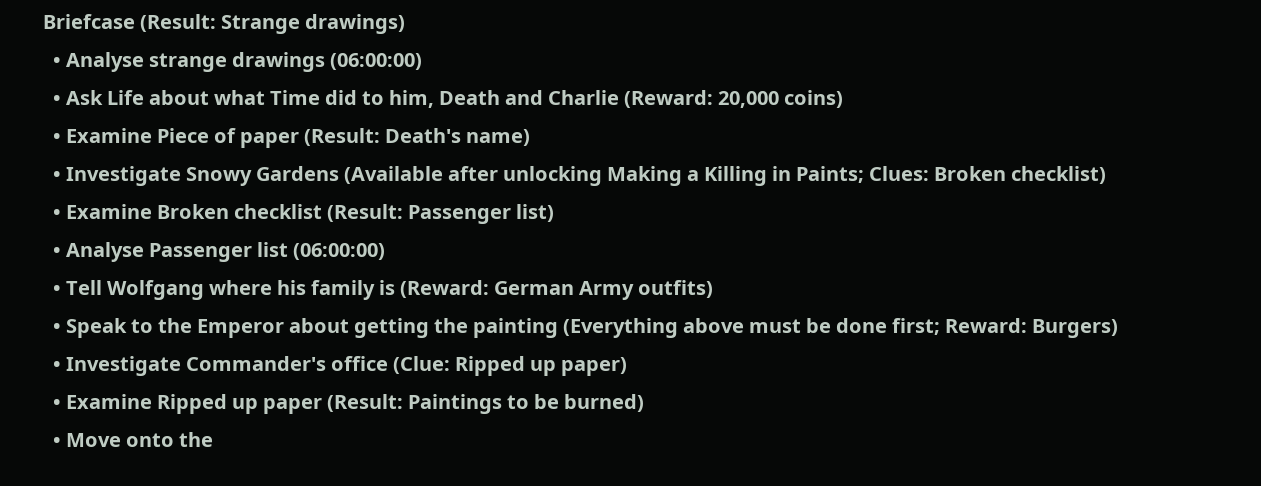Briefcase (Result: Strange drawings)
  • Analyse strange drawings (06:00:00)
  • Ask Life about what Time did to him, Death and Charlie (Reward: 20,000 coins)
  • Examine Piece of paper (Result: Death's name)
  • Investigate Snowy Gardens (Available after unlocking Making a Killing in Paints; Clues: Broken checklist)
  • Examine Broken checklist (Result: Passenger list)
  • Analyse Passenger list (06:00:00)
  • Tell Wolfgang where his family is (Reward: German Army outfits)
  • Speak to the Emperor about getting the painting (Everything above must be done first; Reward: Burgers)
  • Investigate Commander's office (Clue: Ripped up paper)
  • Examine Ripped up paper (Result: Paintings to be burned)
  • Move onto the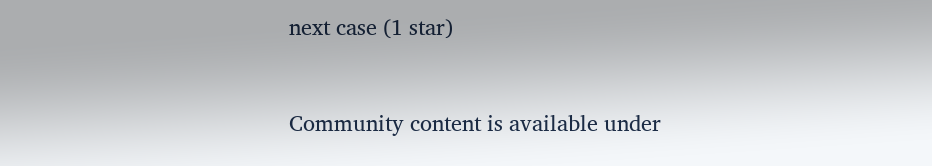next case (1 star)



Community content is available under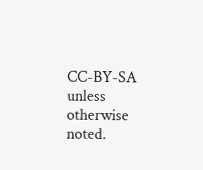CC-BY-SA unless otherwise noted.